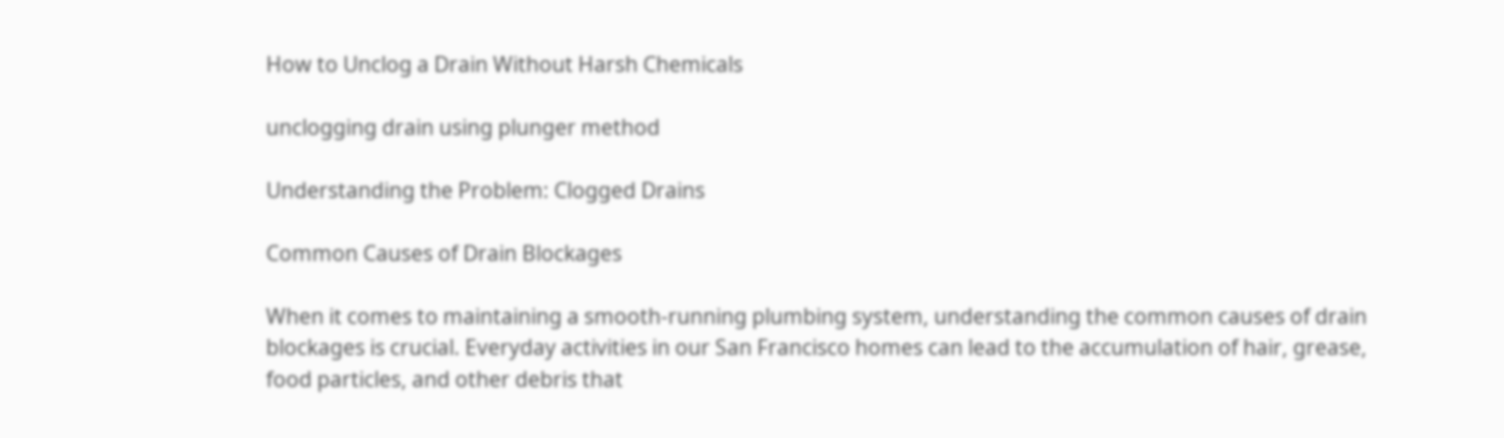How to Unclog a Drain Without Harsh Chemicals

unclogging drain using plunger method

Understanding the Problem: Clogged Drains

Common Causes of Drain Blockages

When it comes to maintaining a smooth-running plumbing system, understanding the common causes of drain blockages is crucial. Everyday activities in our San Francisco homes can lead to the accumulation of hair, grease, food particles, and other debris that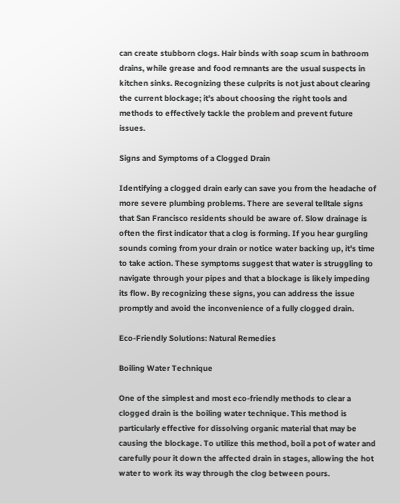can create stubborn clogs. Hair binds with soap scum in bathroom drains, while grease and food remnants are the usual suspects in kitchen sinks. Recognizing these culprits is not just about clearing the current blockage; it's about choosing the right tools and methods to effectively tackle the problem and prevent future issues.

Signs and Symptoms of a Clogged Drain

Identifying a clogged drain early can save you from the headache of more severe plumbing problems. There are several telltale signs that San Francisco residents should be aware of. Slow drainage is often the first indicator that a clog is forming. If you hear gurgling sounds coming from your drain or notice water backing up, it's time to take action. These symptoms suggest that water is struggling to navigate through your pipes and that a blockage is likely impeding its flow. By recognizing these signs, you can address the issue promptly and avoid the inconvenience of a fully clogged drain.

Eco-Friendly Solutions: Natural Remedies

Boiling Water Technique

One of the simplest and most eco-friendly methods to clear a clogged drain is the boiling water technique. This method is particularly effective for dissolving organic material that may be causing the blockage. To utilize this method, boil a pot of water and carefully pour it down the affected drain in stages, allowing the hot water to work its way through the clog between pours.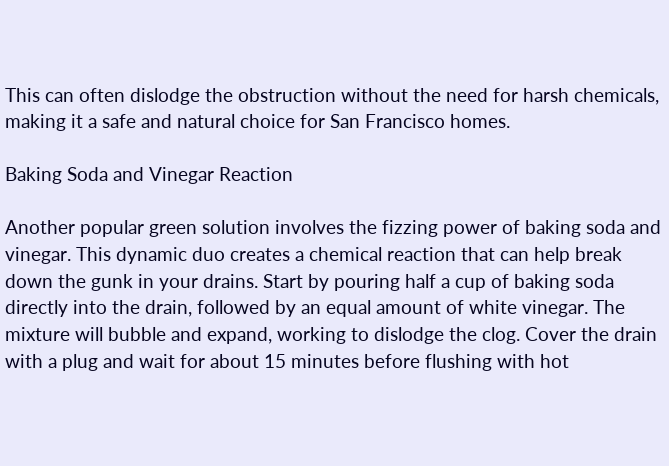This can often dislodge the obstruction without the need for harsh chemicals, making it a safe and natural choice for San Francisco homes.

Baking Soda and Vinegar Reaction

Another popular green solution involves the fizzing power of baking soda and vinegar. This dynamic duo creates a chemical reaction that can help break down the gunk in your drains. Start by pouring half a cup of baking soda directly into the drain, followed by an equal amount of white vinegar. The mixture will bubble and expand, working to dislodge the clog. Cover the drain with a plug and wait for about 15 minutes before flushing with hot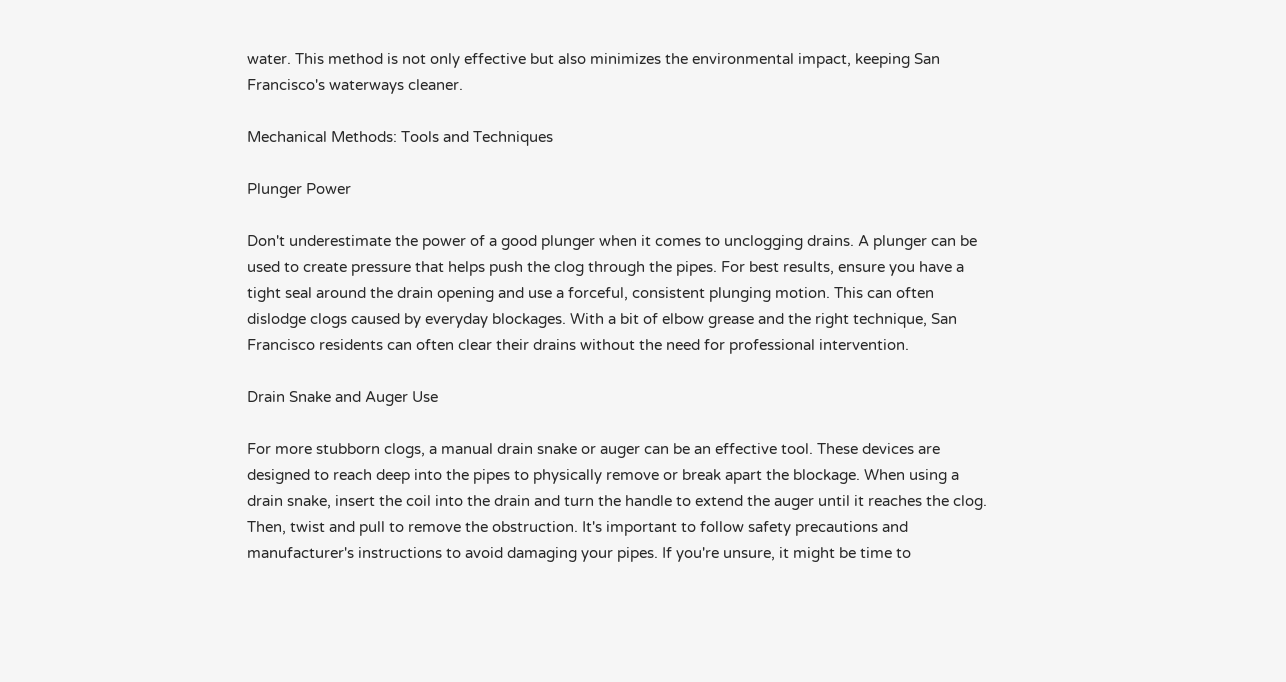water. This method is not only effective but also minimizes the environmental impact, keeping San Francisco's waterways cleaner.

Mechanical Methods: Tools and Techniques

Plunger Power

Don't underestimate the power of a good plunger when it comes to unclogging drains. A plunger can be used to create pressure that helps push the clog through the pipes. For best results, ensure you have a tight seal around the drain opening and use a forceful, consistent plunging motion. This can often dislodge clogs caused by everyday blockages. With a bit of elbow grease and the right technique, San Francisco residents can often clear their drains without the need for professional intervention.

Drain Snake and Auger Use

For more stubborn clogs, a manual drain snake or auger can be an effective tool. These devices are designed to reach deep into the pipes to physically remove or break apart the blockage. When using a drain snake, insert the coil into the drain and turn the handle to extend the auger until it reaches the clog. Then, twist and pull to remove the obstruction. It's important to follow safety precautions and manufacturer's instructions to avoid damaging your pipes. If you're unsure, it might be time to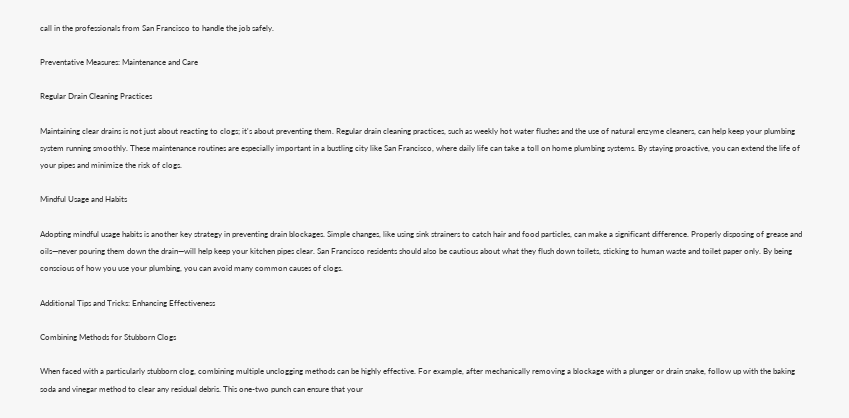call in the professionals from San Francisco to handle the job safely.

Preventative Measures: Maintenance and Care

Regular Drain Cleaning Practices

Maintaining clear drains is not just about reacting to clogs; it's about preventing them. Regular drain cleaning practices, such as weekly hot water flushes and the use of natural enzyme cleaners, can help keep your plumbing system running smoothly. These maintenance routines are especially important in a bustling city like San Francisco, where daily life can take a toll on home plumbing systems. By staying proactive, you can extend the life of your pipes and minimize the risk of clogs.

Mindful Usage and Habits

Adopting mindful usage habits is another key strategy in preventing drain blockages. Simple changes, like using sink strainers to catch hair and food particles, can make a significant difference. Properly disposing of grease and oils—never pouring them down the drain—will help keep your kitchen pipes clear. San Francisco residents should also be cautious about what they flush down toilets, sticking to human waste and toilet paper only. By being conscious of how you use your plumbing, you can avoid many common causes of clogs.

Additional Tips and Tricks: Enhancing Effectiveness

Combining Methods for Stubborn Clogs

When faced with a particularly stubborn clog, combining multiple unclogging methods can be highly effective. For example, after mechanically removing a blockage with a plunger or drain snake, follow up with the baking soda and vinegar method to clear any residual debris. This one-two punch can ensure that your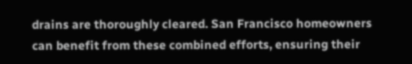drains are thoroughly cleared. San Francisco homeowners can benefit from these combined efforts, ensuring their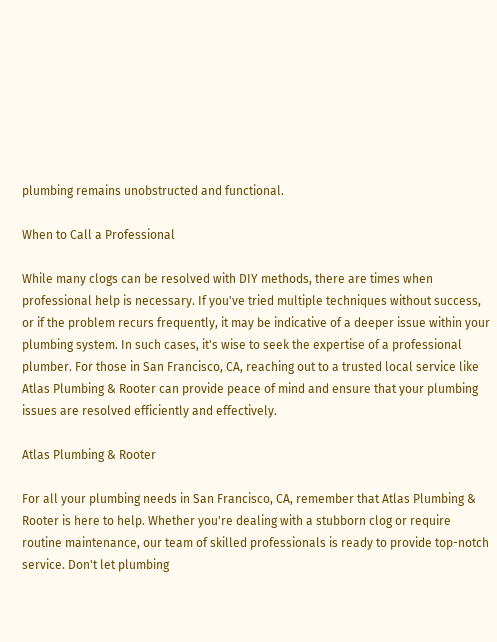plumbing remains unobstructed and functional.

When to Call a Professional

While many clogs can be resolved with DIY methods, there are times when professional help is necessary. If you've tried multiple techniques without success, or if the problem recurs frequently, it may be indicative of a deeper issue within your plumbing system. In such cases, it's wise to seek the expertise of a professional plumber. For those in San Francisco, CA, reaching out to a trusted local service like Atlas Plumbing & Rooter can provide peace of mind and ensure that your plumbing issues are resolved efficiently and effectively.

Atlas Plumbing & Rooter

For all your plumbing needs in San Francisco, CA, remember that Atlas Plumbing & Rooter is here to help. Whether you're dealing with a stubborn clog or require routine maintenance, our team of skilled professionals is ready to provide top-notch service. Don't let plumbing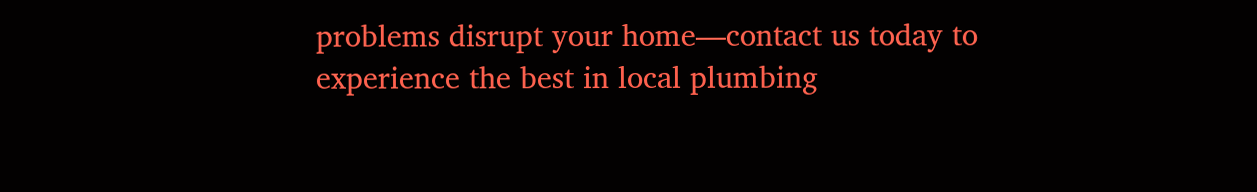problems disrupt your home—contact us today to experience the best in local plumbing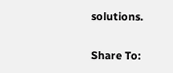solutions.

Share To: